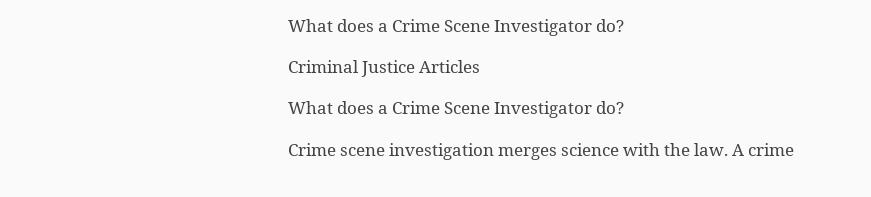What does a Crime Scene Investigator do?

Criminal Justice Articles

What does a Crime Scene Investigator do?

Crime scene investigation merges science with the law. A crime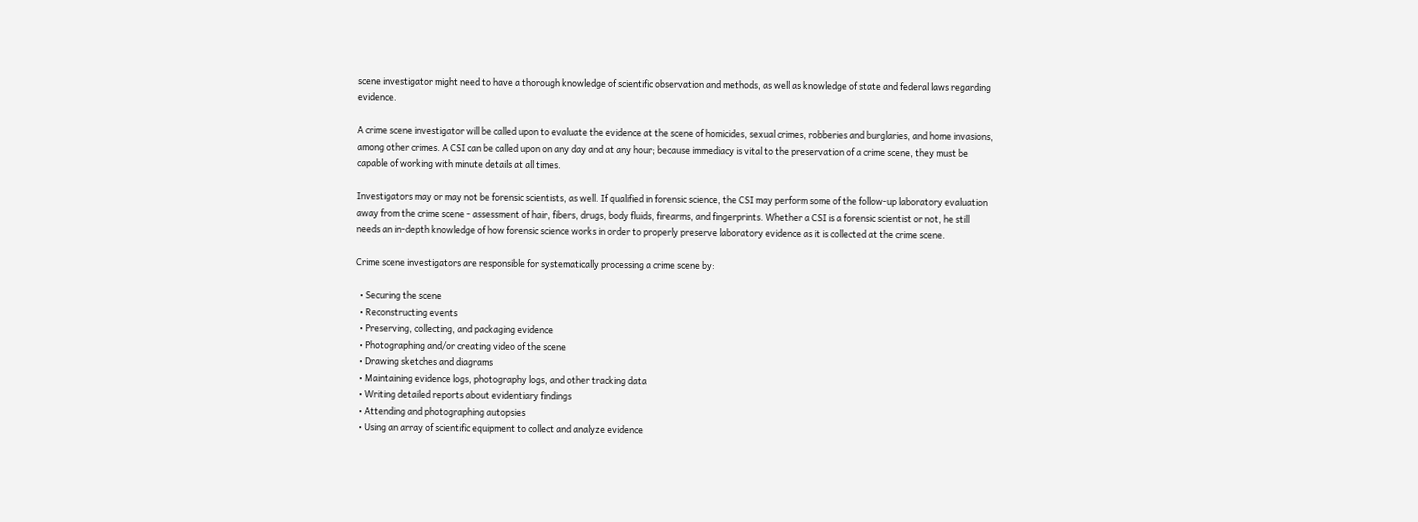scene investigator might need to have a thorough knowledge of scientific observation and methods, as well as knowledge of state and federal laws regarding evidence.

A crime scene investigator will be called upon to evaluate the evidence at the scene of homicides, sexual crimes, robberies and burglaries, and home invasions, among other crimes. A CSI can be called upon on any day and at any hour; because immediacy is vital to the preservation of a crime scene, they must be capable of working with minute details at all times.

Investigators may or may not be forensic scientists, as well. If qualified in forensic science, the CSI may perform some of the follow-up laboratory evaluation away from the crime scene - assessment of hair, fibers, drugs, body fluids, firearms, and fingerprints. Whether a CSI is a forensic scientist or not, he still needs an in-depth knowledge of how forensic science works in order to properly preserve laboratory evidence as it is collected at the crime scene.

Crime scene investigators are responsible for systematically processing a crime scene by:

  • Securing the scene
  • Reconstructing events
  • Preserving, collecting, and packaging evidence
  • Photographing and/or creating video of the scene
  • Drawing sketches and diagrams
  • Maintaining evidence logs, photography logs, and other tracking data
  • Writing detailed reports about evidentiary findings
  • Attending and photographing autopsies
  • Using an array of scientific equipment to collect and analyze evidence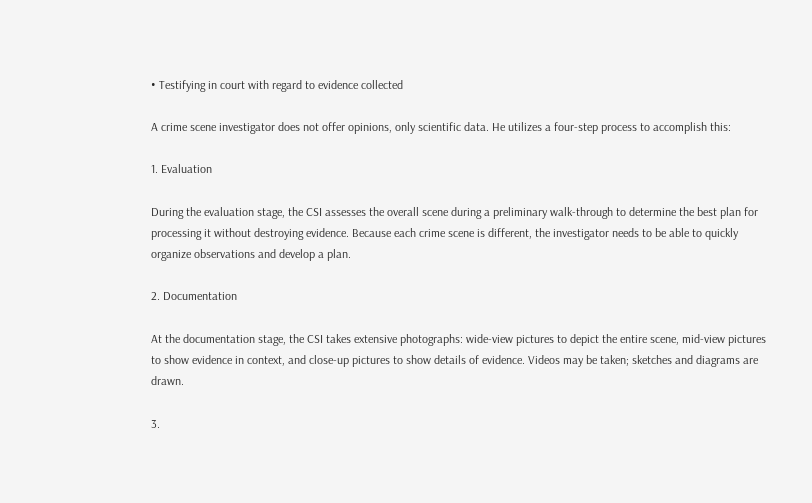• Testifying in court with regard to evidence collected

A crime scene investigator does not offer opinions, only scientific data. He utilizes a four-step process to accomplish this:

1. Evaluation

During the evaluation stage, the CSI assesses the overall scene during a preliminary walk-through to determine the best plan for processing it without destroying evidence. Because each crime scene is different, the investigator needs to be able to quickly organize observations and develop a plan.

2. Documentation

At the documentation stage, the CSI takes extensive photographs: wide-view pictures to depict the entire scene, mid-view pictures to show evidence in context, and close-up pictures to show details of evidence. Videos may be taken; sketches and diagrams are drawn.

3.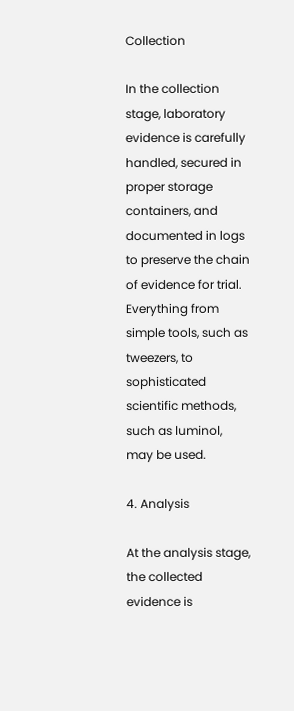Collection

In the collection stage, laboratory evidence is carefully handled, secured in proper storage containers, and documented in logs to preserve the chain of evidence for trial. Everything from simple tools, such as tweezers, to sophisticated scientific methods, such as luminol, may be used.

4. Analysis

At the analysis stage, the collected evidence is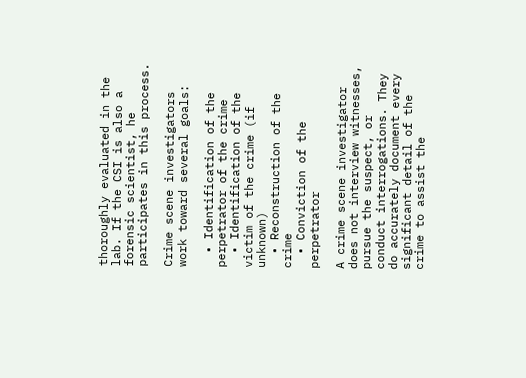thoroughly evaluated in the lab. If the CSI is also a forensic scientist, he participates in this process.

Crime scene investigators work toward several goals:

  • Identification of the perpetrator of the crime
  • Identification of the victim of the crime (if unknown)
  • Reconstruction of the crime
  • Conviction of the perpetrator

A crime scene investigator does not interview witnesses, pursue the suspect, or conduct interrogations. They do accurately document every significant detail of the crime to assist the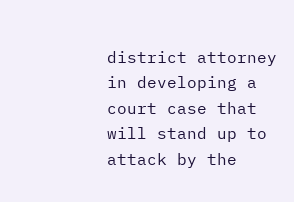district attorney in developing a court case that will stand up to attack by the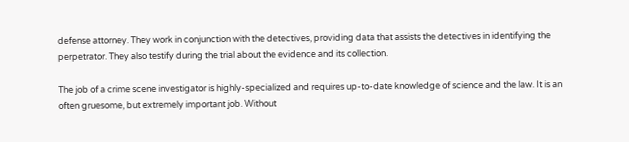defense attorney. They work in conjunction with the detectives, providing data that assists the detectives in identifying the perpetrator. They also testify during the trial about the evidence and its collection.

The job of a crime scene investigator is highly-specialized and requires up-to-date knowledge of science and the law. It is an often gruesome, but extremely important job. Without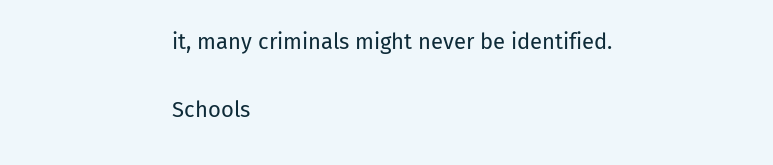it, many criminals might never be identified.

Schools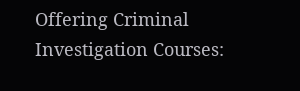Offering Criminal Investigation Courses: